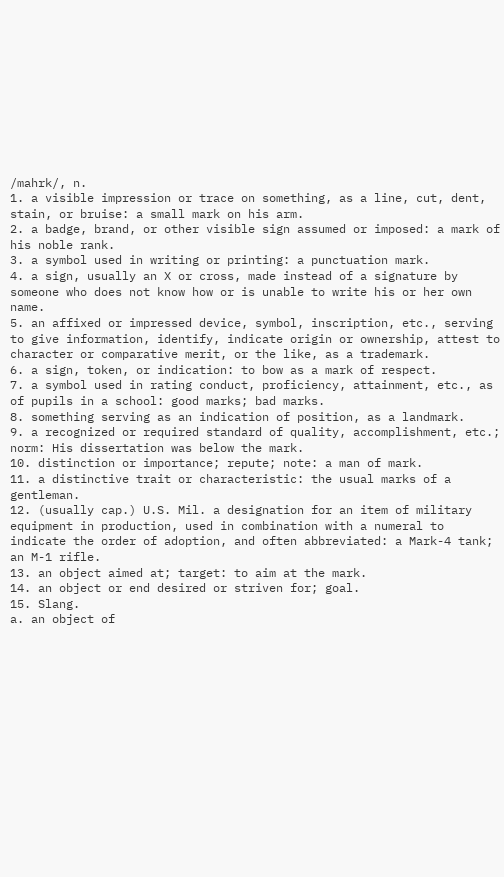/mahrk/, n.
1. a visible impression or trace on something, as a line, cut, dent, stain, or bruise: a small mark on his arm.
2. a badge, brand, or other visible sign assumed or imposed: a mark of his noble rank.
3. a symbol used in writing or printing: a punctuation mark.
4. a sign, usually an X or cross, made instead of a signature by someone who does not know how or is unable to write his or her own name.
5. an affixed or impressed device, symbol, inscription, etc., serving to give information, identify, indicate origin or ownership, attest to character or comparative merit, or the like, as a trademark.
6. a sign, token, or indication: to bow as a mark of respect.
7. a symbol used in rating conduct, proficiency, attainment, etc., as of pupils in a school: good marks; bad marks.
8. something serving as an indication of position, as a landmark.
9. a recognized or required standard of quality, accomplishment, etc.; norm: His dissertation was below the mark.
10. distinction or importance; repute; note: a man of mark.
11. a distinctive trait or characteristic: the usual marks of a gentleman.
12. (usually cap.) U.S. Mil. a designation for an item of military equipment in production, used in combination with a numeral to indicate the order of adoption, and often abbreviated: a Mark-4 tank; an M-1 rifle.
13. an object aimed at; target: to aim at the mark.
14. an object or end desired or striven for; goal.
15. Slang.
a. an object of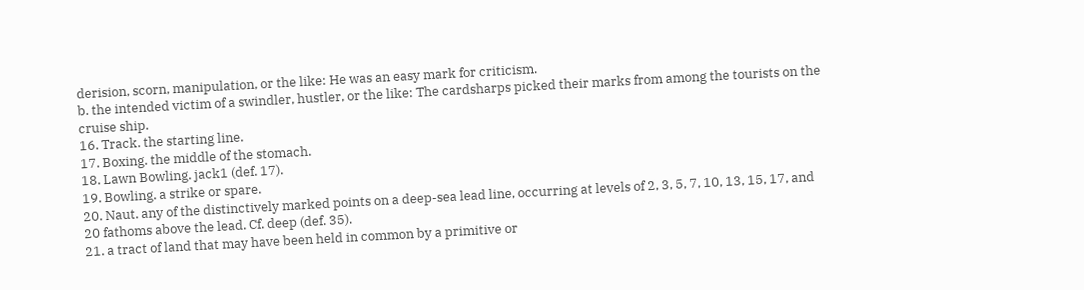derision, scorn, manipulation, or the like: He was an easy mark for criticism.
b. the intended victim of a swindler, hustler, or the like: The cardsharps picked their marks from among the tourists on the cruise ship.
16. Track. the starting line.
17. Boxing. the middle of the stomach.
18. Lawn Bowling. jack1 (def. 17).
19. Bowling. a strike or spare.
20. Naut. any of the distinctively marked points on a deep-sea lead line, occurring at levels of 2, 3, 5, 7, 10, 13, 15, 17, and 20 fathoms above the lead. Cf. deep (def. 35).
21. a tract of land that may have been held in common by a primitive or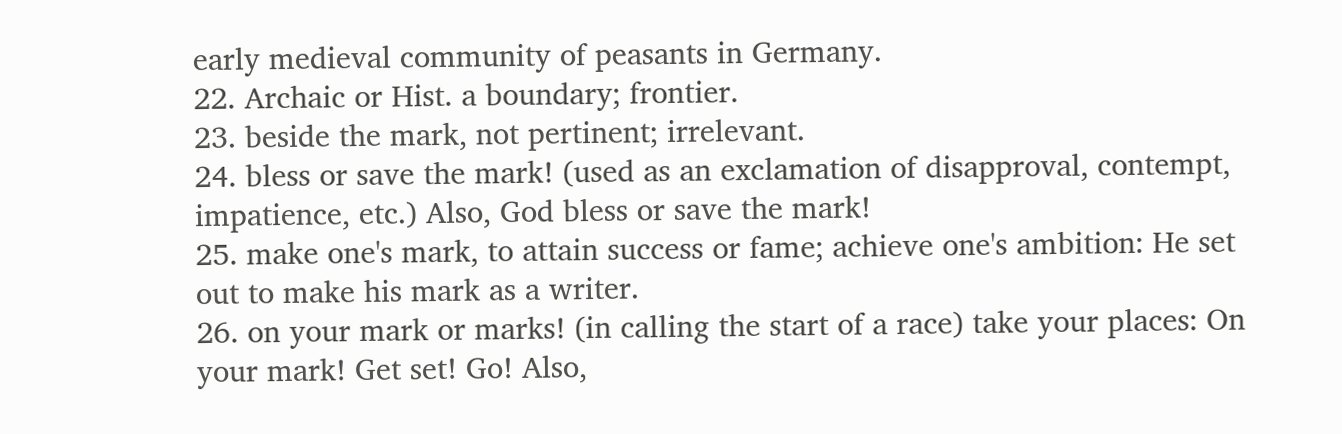early medieval community of peasants in Germany.
22. Archaic or Hist. a boundary; frontier.
23. beside the mark, not pertinent; irrelevant.
24. bless or save the mark! (used as an exclamation of disapproval, contempt, impatience, etc.) Also, God bless or save the mark!
25. make one's mark, to attain success or fame; achieve one's ambition: He set out to make his mark as a writer.
26. on your mark or marks! (in calling the start of a race) take your places: On your mark! Get set! Go! Also,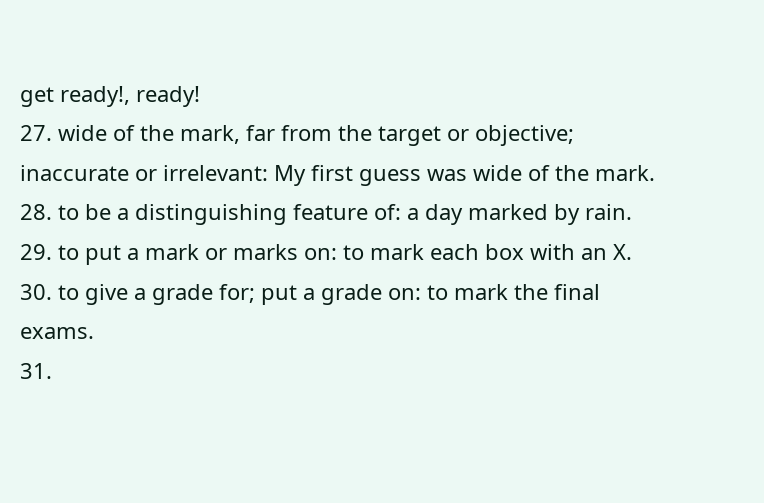get ready!, ready!
27. wide of the mark, far from the target or objective; inaccurate or irrelevant: My first guess was wide of the mark.
28. to be a distinguishing feature of: a day marked by rain.
29. to put a mark or marks on: to mark each box with an X.
30. to give a grade for; put a grade on: to mark the final exams.
31.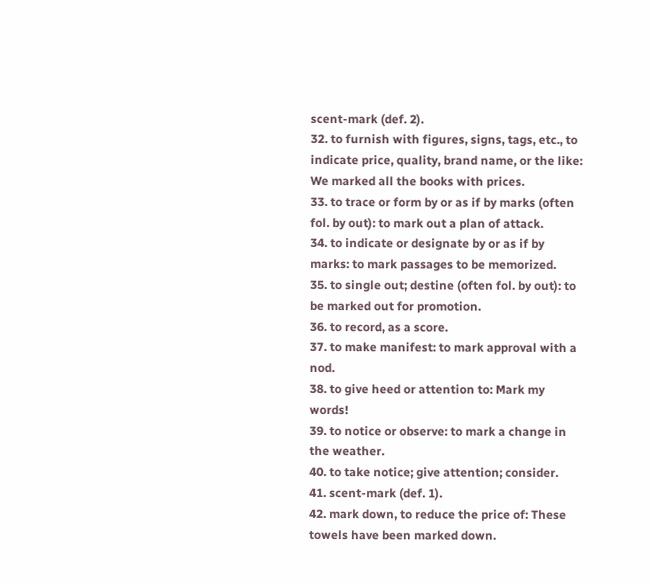scent-mark (def. 2).
32. to furnish with figures, signs, tags, etc., to indicate price, quality, brand name, or the like: We marked all the books with prices.
33. to trace or form by or as if by marks (often fol. by out): to mark out a plan of attack.
34. to indicate or designate by or as if by marks: to mark passages to be memorized.
35. to single out; destine (often fol. by out): to be marked out for promotion.
36. to record, as a score.
37. to make manifest: to mark approval with a nod.
38. to give heed or attention to: Mark my words!
39. to notice or observe: to mark a change in the weather.
40. to take notice; give attention; consider.
41. scent-mark (def. 1).
42. mark down, to reduce the price of: These towels have been marked down.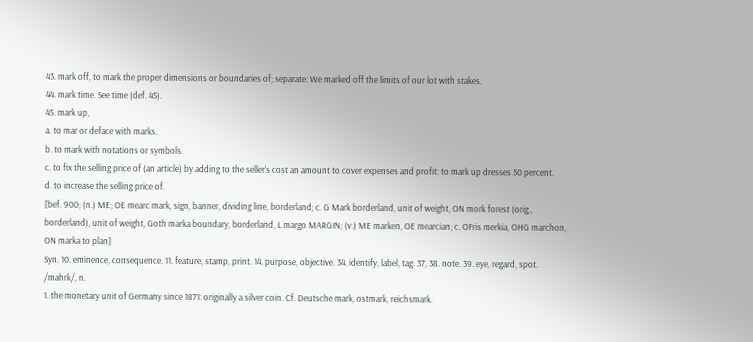43. mark off, to mark the proper dimensions or boundaries of; separate: We marked off the limits of our lot with stakes.
44. mark time. See time (def. 45).
45. mark up,
a. to mar or deface with marks.
b. to mark with notations or symbols.
c. to fix the selling price of (an article) by adding to the seller's cost an amount to cover expenses and profit: to mark up dresses 50 percent.
d. to increase the selling price of.
[bef. 900; (n.) ME; OE mearc mark, sign, banner, dividing line, borderland; c. G Mark borderland, unit of weight, ON mork forest (orig., borderland), unit of weight, Goth marka boundary, borderland, L margo MARGIN; (v.) ME marken, OE mearcian; c. OFris merkia, OHG marchon, ON marka to plan]
Syn. 10. eminence, consequence. 11. feature, stamp, print. 14. purpose, objective. 34. identify, label, tag. 37, 38. note. 39. eye, regard, spot.
/mahrk/, n.
1. the monetary unit of Germany since 1871: originally a silver coin. Cf. Deutsche mark, ostmark, reichsmark.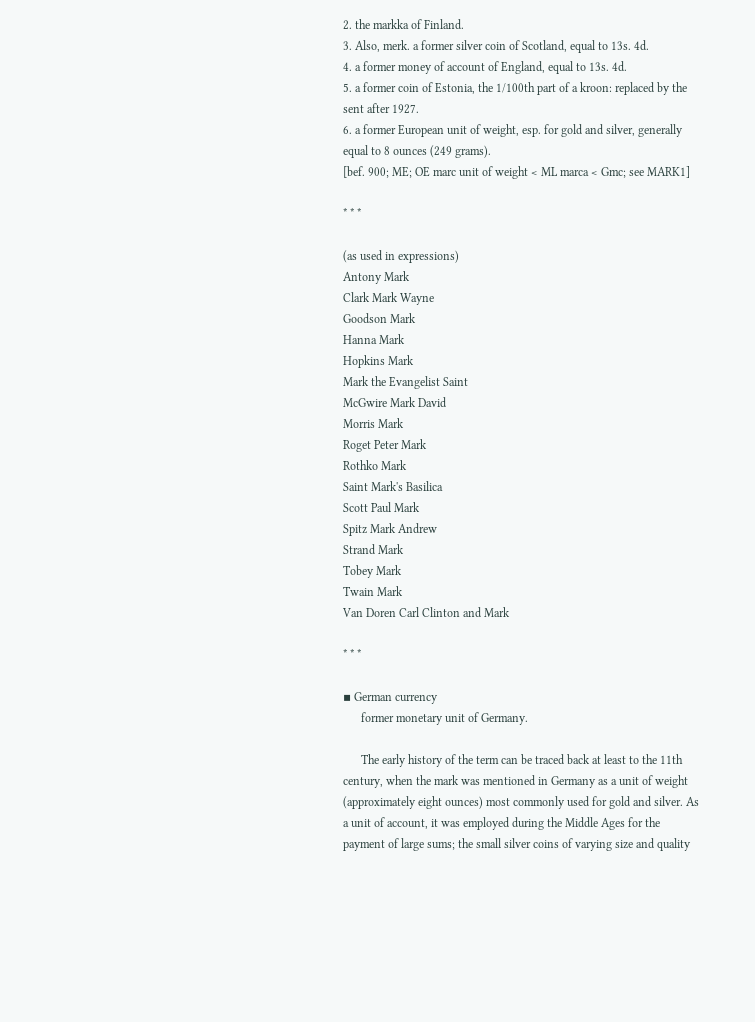2. the markka of Finland.
3. Also, merk. a former silver coin of Scotland, equal to 13s. 4d.
4. a former money of account of England, equal to 13s. 4d.
5. a former coin of Estonia, the 1/100th part of a kroon: replaced by the sent after 1927.
6. a former European unit of weight, esp. for gold and silver, generally equal to 8 ounces (249 grams).
[bef. 900; ME; OE marc unit of weight < ML marca < Gmc; see MARK1]

* * *

(as used in expressions)
Antony Mark
Clark Mark Wayne
Goodson Mark
Hanna Mark
Hopkins Mark
Mark the Evangelist Saint
McGwire Mark David
Morris Mark
Roget Peter Mark
Rothko Mark
Saint Mark's Basilica
Scott Paul Mark
Spitz Mark Andrew
Strand Mark
Tobey Mark
Twain Mark
Van Doren Carl Clinton and Mark

* * *

▪ German currency
      former monetary unit of Germany.

      The early history of the term can be traced back at least to the 11th century, when the mark was mentioned in Germany as a unit of weight (approximately eight ounces) most commonly used for gold and silver. As a unit of account, it was employed during the Middle Ages for the payment of large sums; the small silver coins of varying size and quality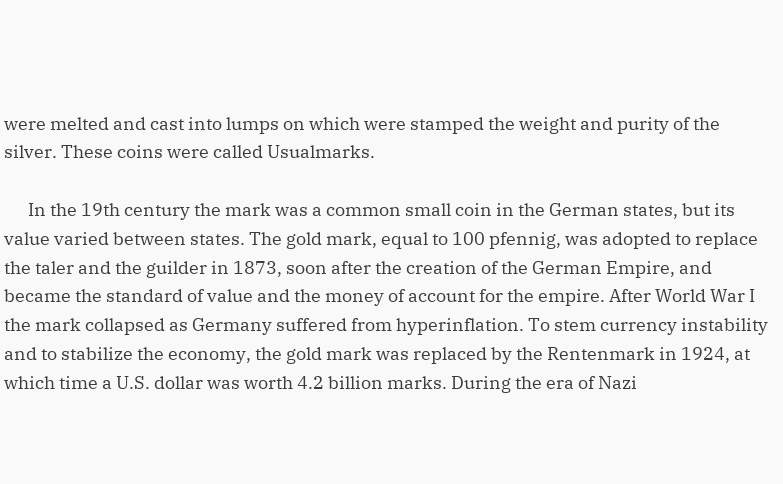were melted and cast into lumps on which were stamped the weight and purity of the silver. These coins were called Usualmarks.

      In the 19th century the mark was a common small coin in the German states, but its value varied between states. The gold mark, equal to 100 pfennig, was adopted to replace the taler and the guilder in 1873, soon after the creation of the German Empire, and became the standard of value and the money of account for the empire. After World War I the mark collapsed as Germany suffered from hyperinflation. To stem currency instability and to stabilize the economy, the gold mark was replaced by the Rentenmark in 1924, at which time a U.S. dollar was worth 4.2 billion marks. During the era of Nazi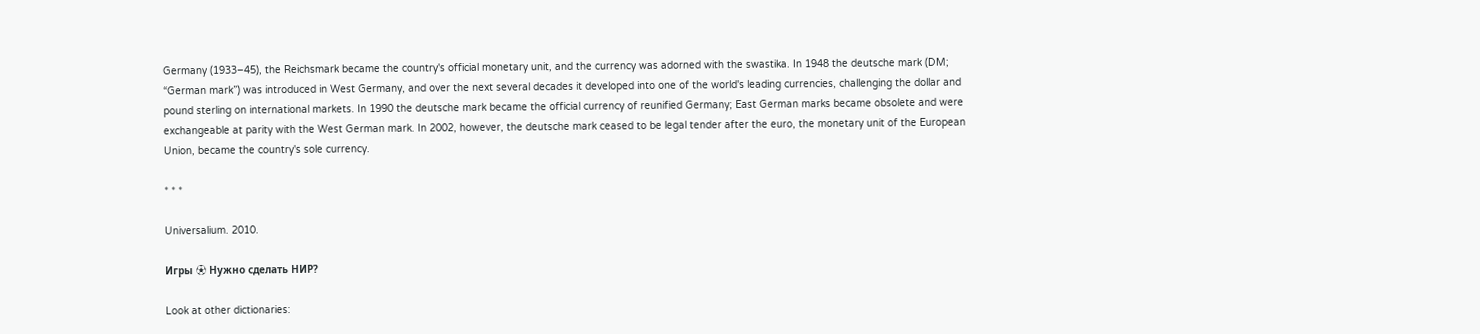Germany (1933–45), the Reichsmark became the country's official monetary unit, and the currency was adorned with the swastika. In 1948 the deutsche mark (DM; “German mark”) was introduced in West Germany, and over the next several decades it developed into one of the world's leading currencies, challenging the dollar and pound sterling on international markets. In 1990 the deutsche mark became the official currency of reunified Germany; East German marks became obsolete and were exchangeable at parity with the West German mark. In 2002, however, the deutsche mark ceased to be legal tender after the euro, the monetary unit of the European Union, became the country's sole currency.

* * *

Universalium. 2010.

Игры ⚽ Нужно сделать НИР?

Look at other dictionaries: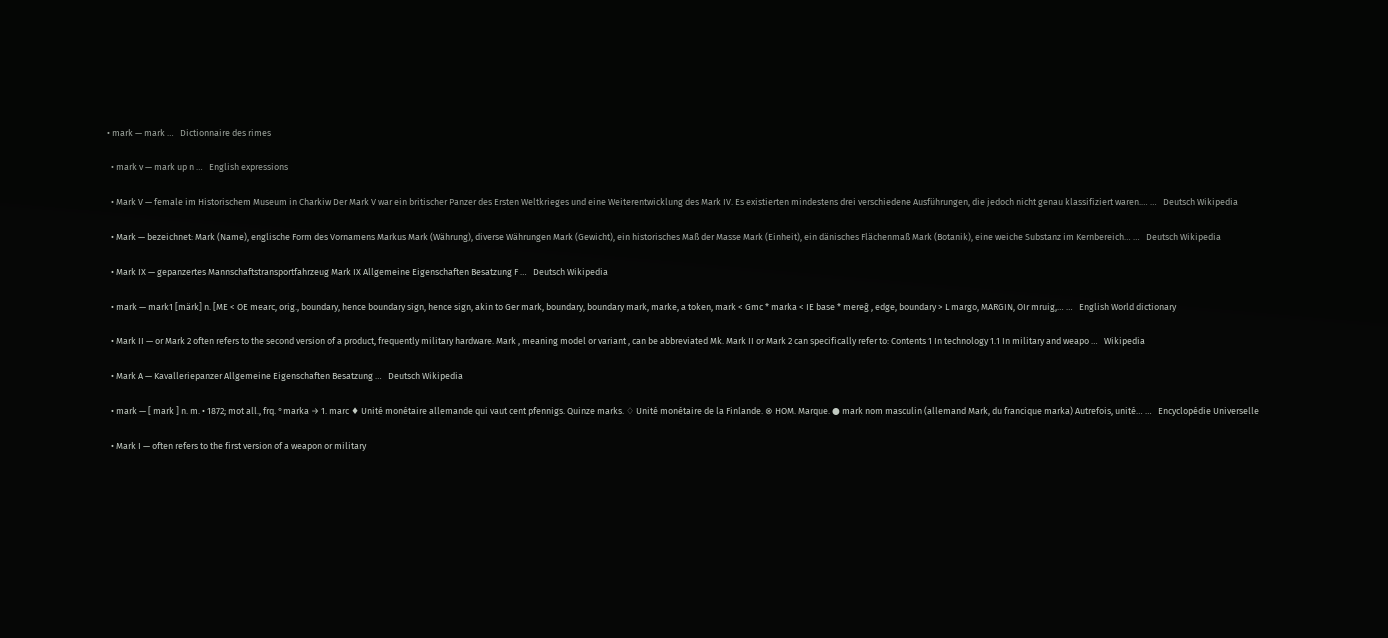• mark — mark …   Dictionnaire des rimes

  • mark v — mark up n …   English expressions

  • Mark V — female im Historischem Museum in Charkiw Der Mark V war ein britischer Panzer des Ersten Weltkrieges und eine Weiterentwicklung des Mark IV. Es existierten mindestens drei verschiedene Ausführungen, die jedoch nicht genau klassifiziert waren.… …   Deutsch Wikipedia

  • Mark — bezeichnet: Mark (Name), englische Form des Vornamens Markus Mark (Währung), diverse Währungen Mark (Gewicht), ein historisches Maß der Masse Mark (Einheit), ein dänisches Flächenmaß Mark (Botanik), eine weiche Substanz im Kernbereich… …   Deutsch Wikipedia

  • Mark IX — gepanzertes Mannschaftstransportfahrzeug Mark IX Allgemeine Eigenschaften Besatzung F …   Deutsch Wikipedia

  • mark — mark1 [märk] n. [ME < OE mearc, orig., boundary, hence boundary sign, hence sign, akin to Ger mark, boundary, boundary mark, marke, a token, mark < Gmc * marka < IE base * mereĝ , edge, boundary > L margo, MARGIN, OIr mruig,… …   English World dictionary

  • Mark II — or Mark 2 often refers to the second version of a product, frequently military hardware. Mark , meaning model or variant , can be abbreviated Mk. Mark II or Mark 2 can specifically refer to: Contents 1 In technology 1.1 In military and weapo …   Wikipedia

  • Mark A — Kavalleriepanzer Allgemeine Eigenschaften Besatzung …   Deutsch Wikipedia

  • mark — [ mark ] n. m. • 1872; mot all., frq. °marka → 1. marc ♦ Unité monétaire allemande qui vaut cent pfennigs. Quinze marks. ♢ Unité monétaire de la Finlande. ⊗ HOM. Marque. ● mark nom masculin (allemand Mark, du francique marka) Autrefois, unité… …   Encyclopédie Universelle

  • Mark I — often refers to the first version of a weapon or military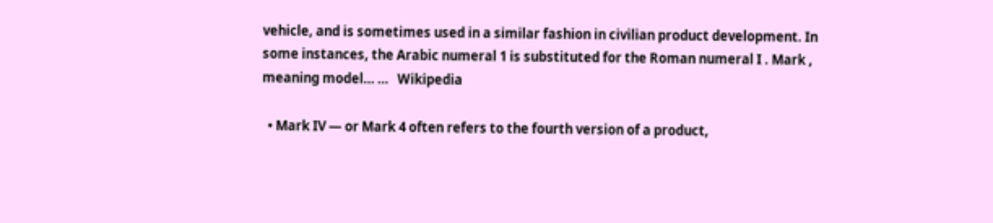vehicle, and is sometimes used in a similar fashion in civilian product development. In some instances, the Arabic numeral 1 is substituted for the Roman numeral I . Mark , meaning model… …   Wikipedia

  • Mark IV — or Mark 4 often refers to the fourth version of a product,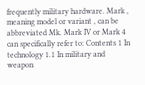frequently military hardware. Mark , meaning model or variant , can be abbreviated Mk. Mark IV or Mark 4 can specifically refer to: Contents 1 In technology 1.1 In military and weapon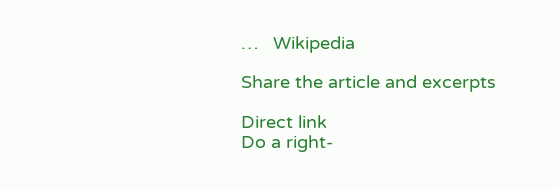…   Wikipedia

Share the article and excerpts

Direct link
Do a right-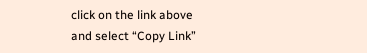click on the link above
and select “Copy Link”